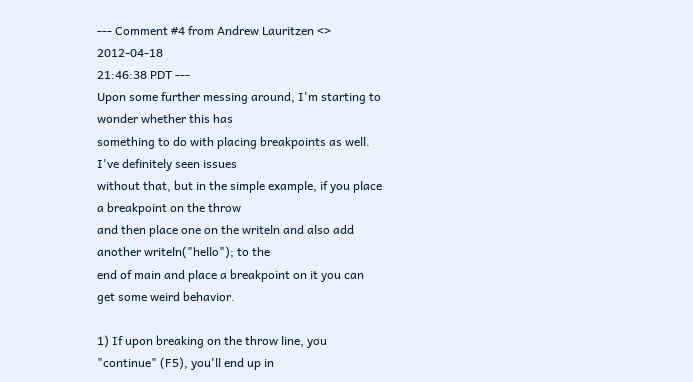--- Comment #4 from Andrew Lauritzen <> 2012-04-18
21:46:38 PDT ---
Upon some further messing around, I'm starting to wonder whether this has
something to do with placing breakpoints as well. I've definitely seen issues
without that, but in the simple example, if you place a breakpoint on the throw
and then place one on the writeln and also add another writeln("hello"); to the
end of main and place a breakpoint on it you can get some weird behavior.

1) If upon breaking on the throw line, you "continue" (F5), you'll end up in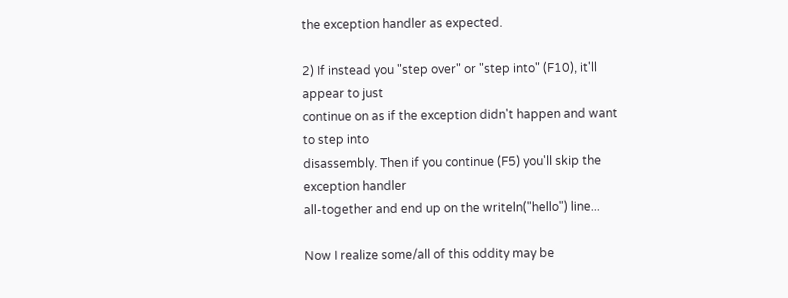the exception handler as expected.

2) If instead you "step over" or "step into" (F10), it'll appear to just
continue on as if the exception didn't happen and want to step into
disassembly. Then if you continue (F5) you'll skip the exception handler
all-together and end up on the writeln("hello") line...

Now I realize some/all of this oddity may be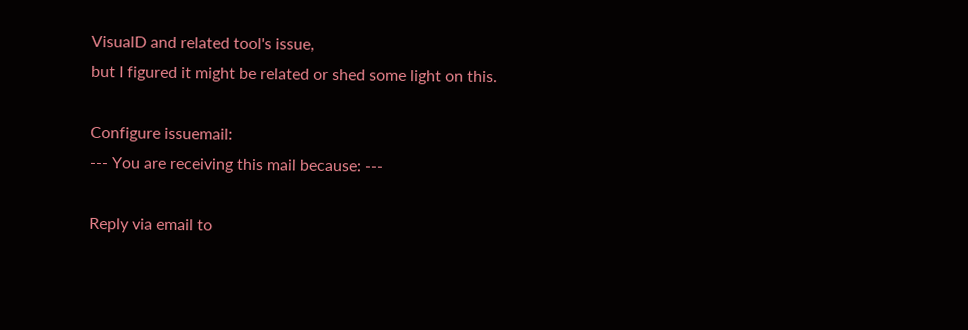VisualD and related tool's issue,
but I figured it might be related or shed some light on this.

Configure issuemail:
--- You are receiving this mail because: ---

Reply via email to